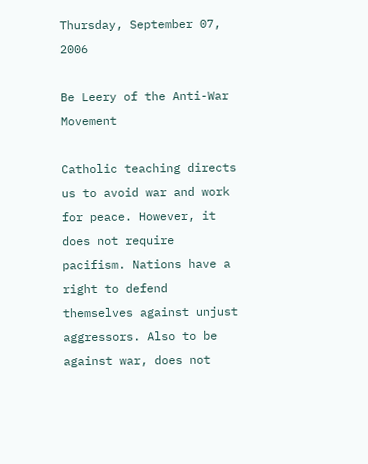Thursday, September 07, 2006

Be Leery of the Anti-War Movement

Catholic teaching directs us to avoid war and work for peace. However, it does not require pacifism. Nations have a right to defend themselves against unjust aggressors. Also to be against war, does not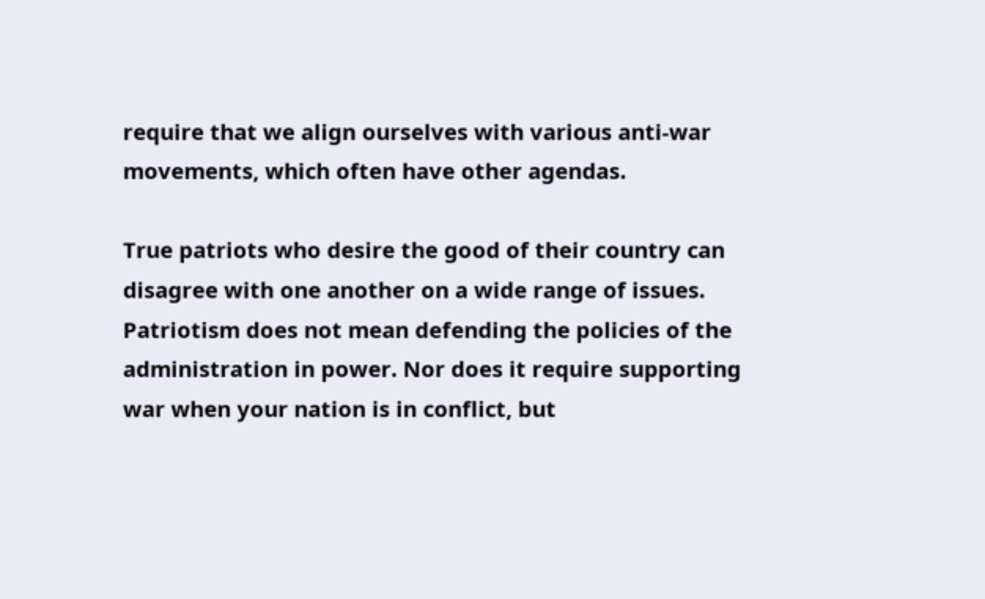require that we align ourselves with various anti-war movements, which often have other agendas.

True patriots who desire the good of their country can disagree with one another on a wide range of issues. Patriotism does not mean defending the policies of the administration in power. Nor does it require supporting war when your nation is in conflict, but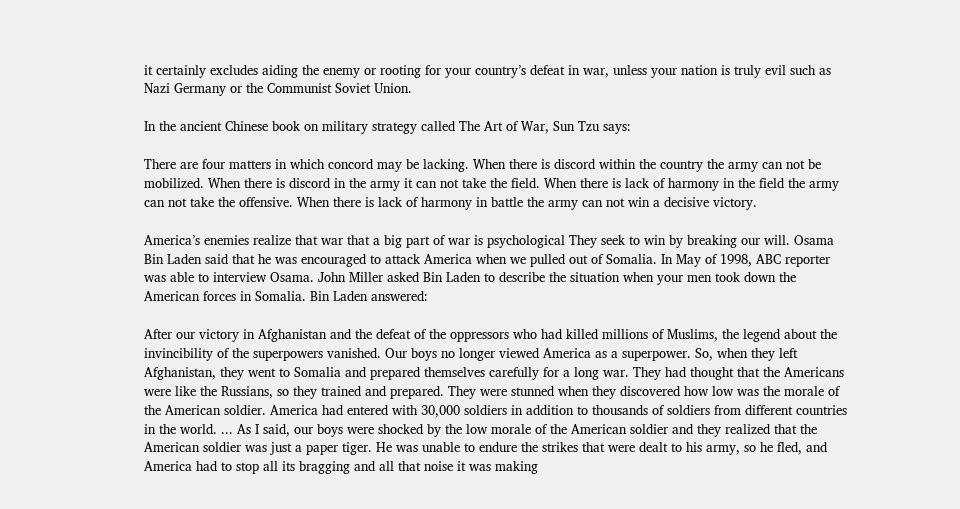it certainly excludes aiding the enemy or rooting for your country’s defeat in war, unless your nation is truly evil such as Nazi Germany or the Communist Soviet Union.

In the ancient Chinese book on military strategy called The Art of War, Sun Tzu says:

There are four matters in which concord may be lacking. When there is discord within the country the army can not be mobilized. When there is discord in the army it can not take the field. When there is lack of harmony in the field the army can not take the offensive. When there is lack of harmony in battle the army can not win a decisive victory.

America’s enemies realize that war that a big part of war is psychological They seek to win by breaking our will. Osama Bin Laden said that he was encouraged to attack America when we pulled out of Somalia. In May of 1998, ABC reporter was able to interview Osama. John Miller asked Bin Laden to describe the situation when your men took down the American forces in Somalia. Bin Laden answered:

After our victory in Afghanistan and the defeat of the oppressors who had killed millions of Muslims, the legend about the invincibility of the superpowers vanished. Our boys no longer viewed America as a superpower. So, when they left Afghanistan, they went to Somalia and prepared themselves carefully for a long war. They had thought that the Americans were like the Russians, so they trained and prepared. They were stunned when they discovered how low was the morale of the American soldier. America had entered with 30,000 soldiers in addition to thousands of soldiers from different countries in the world. ... As I said, our boys were shocked by the low morale of the American soldier and they realized that the American soldier was just a paper tiger. He was unable to endure the strikes that were dealt to his army, so he fled, and America had to stop all its bragging and all that noise it was making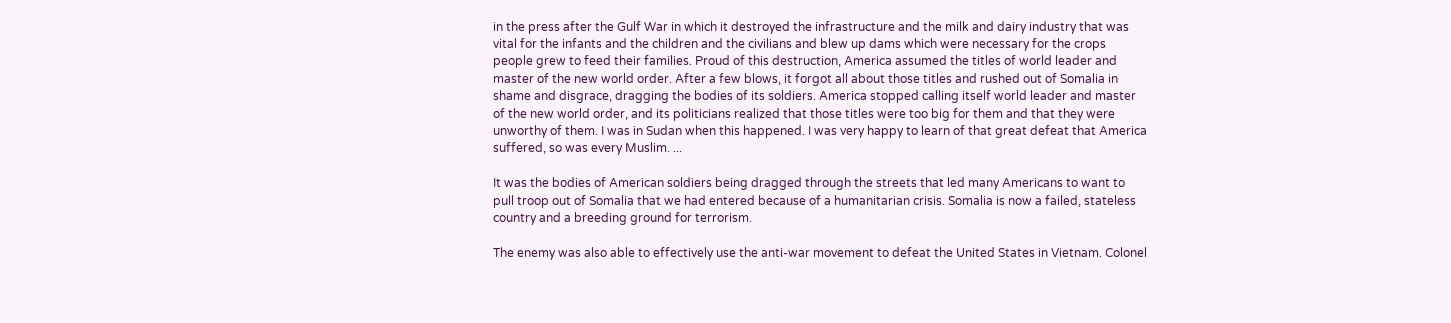in the press after the Gulf War in which it destroyed the infrastructure and the milk and dairy industry that was vital for the infants and the children and the civilians and blew up dams which were necessary for the crops people grew to feed their families. Proud of this destruction, America assumed the titles of world leader and master of the new world order. After a few blows, it forgot all about those titles and rushed out of Somalia in shame and disgrace, dragging the bodies of its soldiers. America stopped calling itself world leader and master of the new world order, and its politicians realized that those titles were too big for them and that they were unworthy of them. I was in Sudan when this happened. I was very happy to learn of that great defeat that America suffered, so was every Muslim. ...

It was the bodies of American soldiers being dragged through the streets that led many Americans to want to pull troop out of Somalia that we had entered because of a humanitarian crisis. Somalia is now a failed, stateless country and a breeding ground for terrorism.

The enemy was also able to effectively use the anti-war movement to defeat the United States in Vietnam. Colonel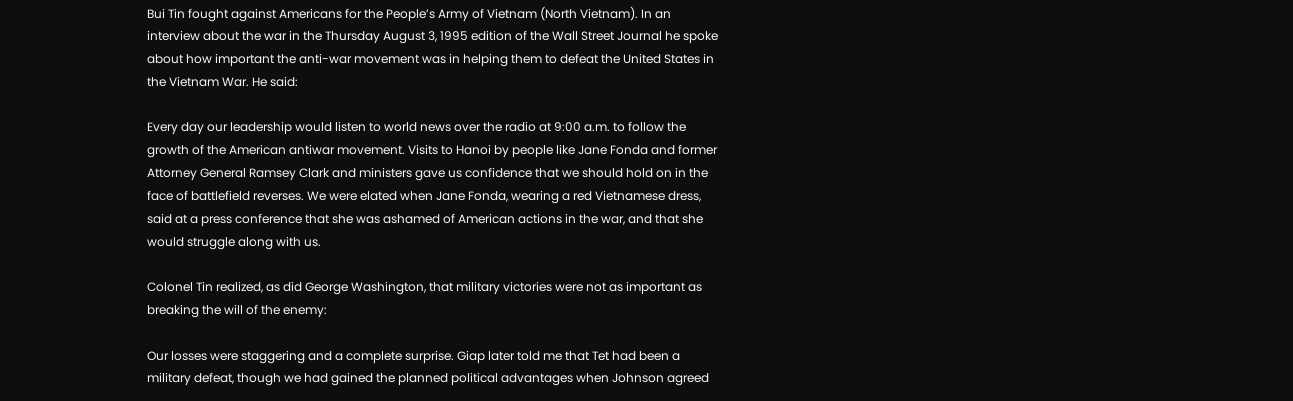Bui Tin fought against Americans for the People’s Army of Vietnam (North Vietnam). In an interview about the war in the Thursday August 3, 1995 edition of the Wall Street Journal he spoke about how important the anti-war movement was in helping them to defeat the United States in the Vietnam War. He said:

Every day our leadership would listen to world news over the radio at 9:00 a.m. to follow the growth of the American antiwar movement. Visits to Hanoi by people like Jane Fonda and former Attorney General Ramsey Clark and ministers gave us confidence that we should hold on in the face of battlefield reverses. We were elated when Jane Fonda, wearing a red Vietnamese dress, said at a press conference that she was ashamed of American actions in the war, and that she would struggle along with us.

Colonel Tin realized, as did George Washington, that military victories were not as important as breaking the will of the enemy:

Our losses were staggering and a complete surprise. Giap later told me that Tet had been a military defeat, though we had gained the planned political advantages when Johnson agreed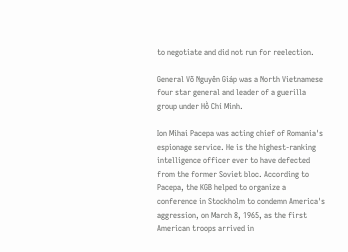to negotiate and did not run for reelection.

General Võ Nguyên Giáp was a North Vietnamese four star general and leader of a guerilla group under Hồ Chí Minh.

Ion Mihai Pacepa was acting chief of Romania's espionage service. He is the highest-ranking intelligence officer ever to have defected from the former Soviet bloc. According to Pacepa, the KGB helped to organize a conference in Stockholm to condemn America's aggression, on March 8, 1965, as the first American troops arrived in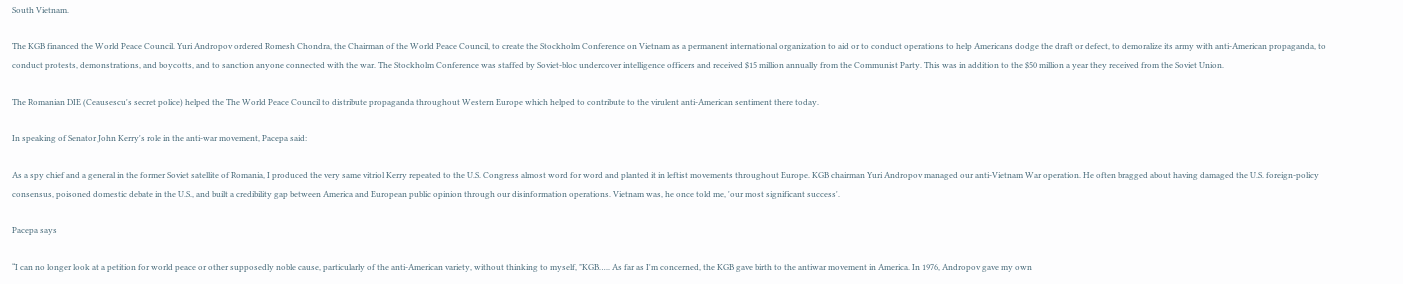South Vietnam.

The KGB financed the World Peace Council. Yuri Andropov ordered Romesh Chondra, the Chairman of the World Peace Council, to create the Stockholm Conference on Vietnam as a permanent international organization to aid or to conduct operations to help Americans dodge the draft or defect, to demoralize its army with anti-American propaganda, to conduct protests, demonstrations, and boycotts, and to sanction anyone connected with the war. The Stockholm Conference was staffed by Soviet-bloc undercover intelligence officers and received $15 million annually from the Communist Party. This was in addition to the $50 million a year they received from the Soviet Union.

The Romanian DIE (Ceausescu's secret police) helped the The World Peace Council to distribute propaganda throughout Western Europe which helped to contribute to the virulent anti-American sentiment there today.

In speaking of Senator John Kerry's role in the anti-war movement, Pacepa said:

As a spy chief and a general in the former Soviet satellite of Romania, I produced the very same vitriol Kerry repeated to the U.S. Congress almost word for word and planted it in leftist movements throughout Europe. KGB chairman Yuri Andropov managed our anti-Vietnam War operation. He often bragged about having damaged the U.S. foreign-policy consensus, poisoned domestic debate in the U.S., and built a credibility gap between America and European public opinion through our disinformation operations. Vietnam was, he once told me, 'our most significant success'.

Pacepa says

“I can no longer look at a petition for world peace or other supposedly noble cause, particularly of the anti-American variety, without thinking to myself, "KGB….. As far as I'm concerned, the KGB gave birth to the antiwar movement in America. In 1976, Andropov gave my own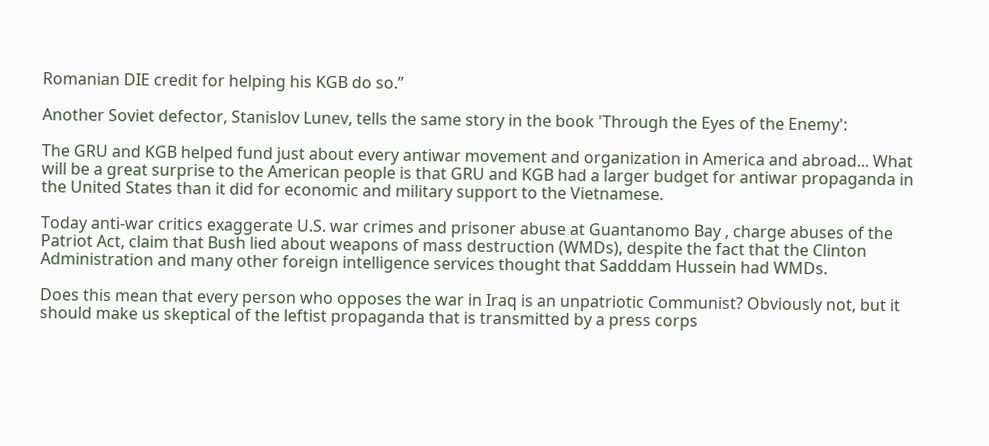Romanian DIE credit for helping his KGB do so.”

Another Soviet defector, Stanislov Lunev, tells the same story in the book 'Through the Eyes of the Enemy':

The GRU and KGB helped fund just about every antiwar movement and organization in America and abroad... What will be a great surprise to the American people is that GRU and KGB had a larger budget for antiwar propaganda in the United States than it did for economic and military support to the Vietnamese.

Today anti-war critics exaggerate U.S. war crimes and prisoner abuse at Guantanomo Bay , charge abuses of the Patriot Act, claim that Bush lied about weapons of mass destruction (WMDs), despite the fact that the Clinton Administration and many other foreign intelligence services thought that Sadddam Hussein had WMDs.

Does this mean that every person who opposes the war in Iraq is an unpatriotic Communist? Obviously not, but it should make us skeptical of the leftist propaganda that is transmitted by a press corps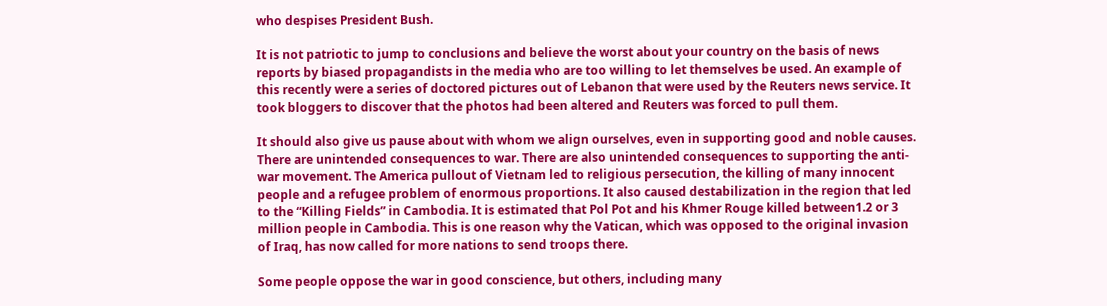who despises President Bush.

It is not patriotic to jump to conclusions and believe the worst about your country on the basis of news reports by biased propagandists in the media who are too willing to let themselves be used. An example of this recently were a series of doctored pictures out of Lebanon that were used by the Reuters news service. It took bloggers to discover that the photos had been altered and Reuters was forced to pull them.

It should also give us pause about with whom we align ourselves, even in supporting good and noble causes. There are unintended consequences to war. There are also unintended consequences to supporting the anti-war movement. The America pullout of Vietnam led to religious persecution, the killing of many innocent people and a refugee problem of enormous proportions. It also caused destabilization in the region that led to the “Killing Fields” in Cambodia. It is estimated that Pol Pot and his Khmer Rouge killed between1.2 or 3 million people in Cambodia. This is one reason why the Vatican, which was opposed to the original invasion of Iraq, has now called for more nations to send troops there.

Some people oppose the war in good conscience, but others, including many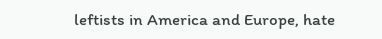leftists in America and Europe, hate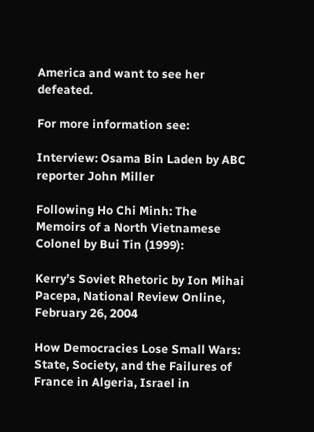America and want to see her defeated.

For more information see:

Interview: Osama Bin Laden by ABC reporter John Miller

Following Ho Chi Minh: The Memoirs of a North Vietnamese Colonel by Bui Tin (1999):

Kerry’s Soviet Rhetoric by Ion Mihai Pacepa, National Review Online, February 26, 2004

How Democracies Lose Small Wars: State, Society, and the Failures of France in Algeria, Israel in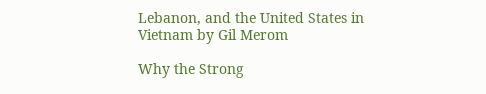Lebanon, and the United States in Vietnam by Gil Merom

Why the Strong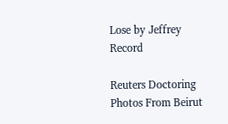Lose by Jeffrey Record

Reuters Doctoring Photos From Beirut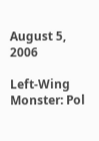August 5, 2006

Left-Wing Monster: Pol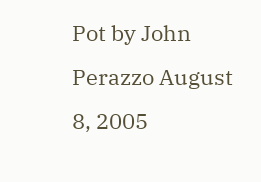Pot by John Perazzo August 8, 2005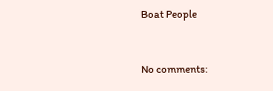Boat People


No comments: